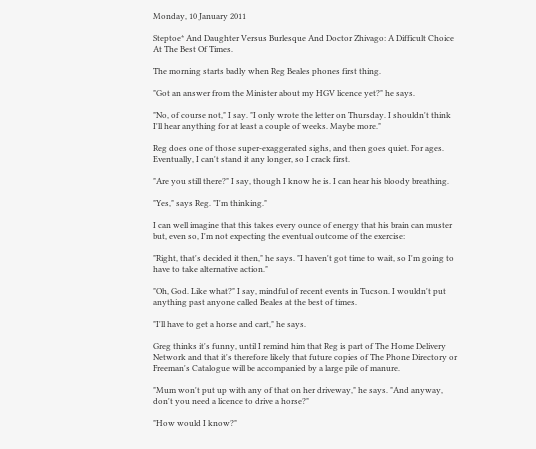Monday, 10 January 2011

Steptoe* And Daughter Versus Burlesque And Doctor Zhivago: A Difficult Choice At The Best Of Times.

The morning starts badly when Reg Beales phones first thing.

"Got an answer from the Minister about my HGV licence yet?" he says.

"No, of course not," I say. "I only wrote the letter on Thursday. I shouldn't think I'll hear anything for at least a couple of weeks. Maybe more."

Reg does one of those super-exaggerated sighs, and then goes quiet. For ages. Eventually, I can't stand it any longer, so I crack first.

"Are you still there?" I say, though I know he is. I can hear his bloody breathing.

"Yes," says Reg. "I'm thinking."

I can well imagine that this takes every ounce of energy that his brain can muster but, even so, I'm not expecting the eventual outcome of the exercise:

"Right, that's decided it then," he says. "I haven't got time to wait, so I'm going to have to take alternative action."

"Oh, God. Like what?" I say, mindful of recent events in Tucson. I wouldn't put anything past anyone called Beales at the best of times.

"I'll have to get a horse and cart," he says.

Greg thinks it's funny, until I remind him that Reg is part of The Home Delivery Network and that it's therefore likely that future copies of The Phone Directory or Freeman's Catalogue will be accompanied by a large pile of manure.

"Mum won't put up with any of that on her driveway," he says. "And anyway, don't you need a licence to drive a horse?"

"How would I know?"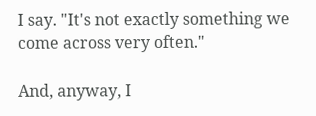I say. "It's not exactly something we come across very often."

And, anyway, I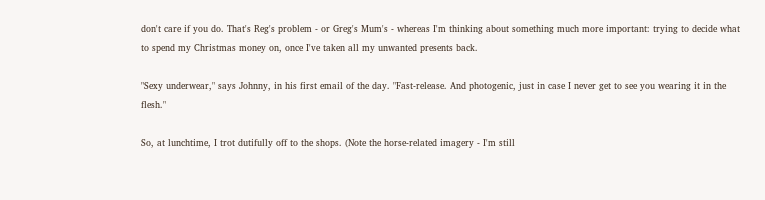don't care if you do. That's Reg's problem - or Greg's Mum's - whereas I'm thinking about something much more important: trying to decide what to spend my Christmas money on, once I've taken all my unwanted presents back.

"Sexy underwear," says Johnny, in his first email of the day. "Fast-release. And photogenic, just in case I never get to see you wearing it in the flesh."

So, at lunchtime, I trot dutifully off to the shops. (Note the horse-related imagery - I'm still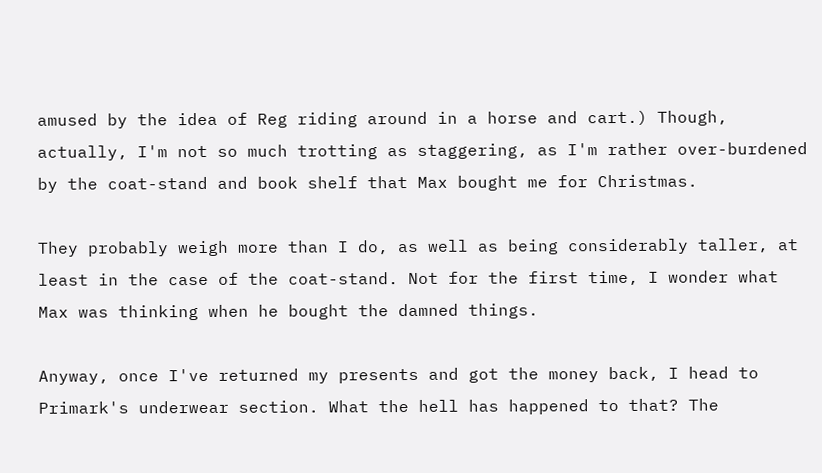amused by the idea of Reg riding around in a horse and cart.) Though, actually, I'm not so much trotting as staggering, as I'm rather over-burdened by the coat-stand and book shelf that Max bought me for Christmas.

They probably weigh more than I do, as well as being considerably taller, at least in the case of the coat-stand. Not for the first time, I wonder what Max was thinking when he bought the damned things.

Anyway, once I've returned my presents and got the money back, I head to Primark's underwear section. What the hell has happened to that? The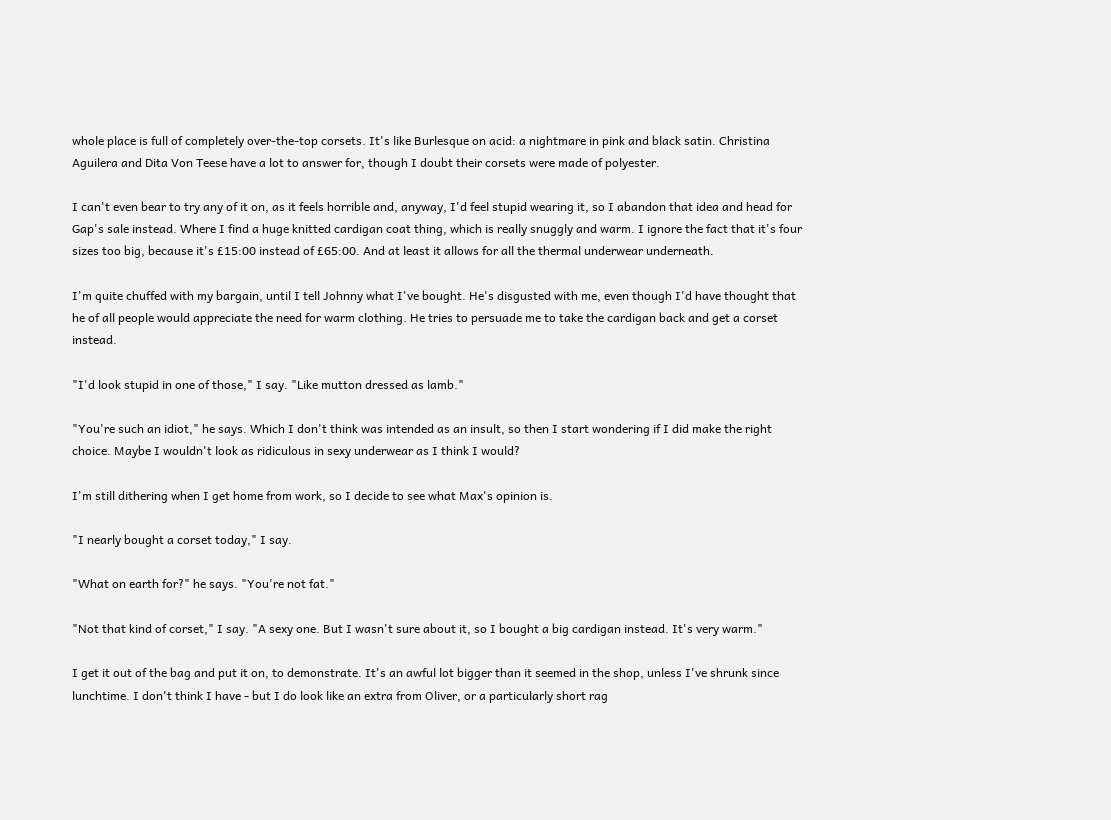whole place is full of completely over-the-top corsets. It's like Burlesque on acid: a nightmare in pink and black satin. Christina Aguilera and Dita Von Teese have a lot to answer for, though I doubt their corsets were made of polyester.

I can't even bear to try any of it on, as it feels horrible and, anyway, I'd feel stupid wearing it, so I abandon that idea and head for Gap's sale instead. Where I find a huge knitted cardigan coat thing, which is really snuggly and warm. I ignore the fact that it's four sizes too big, because it's £15:00 instead of £65:00. And at least it allows for all the thermal underwear underneath.

I'm quite chuffed with my bargain, until I tell Johnny what I've bought. He's disgusted with me, even though I'd have thought that he of all people would appreciate the need for warm clothing. He tries to persuade me to take the cardigan back and get a corset instead.

"I'd look stupid in one of those," I say. "Like mutton dressed as lamb."

"You're such an idiot," he says. Which I don't think was intended as an insult, so then I start wondering if I did make the right choice. Maybe I wouldn't look as ridiculous in sexy underwear as I think I would?

I'm still dithering when I get home from work, so I decide to see what Max's opinion is.

"I nearly bought a corset today," I say.

"What on earth for?" he says. "You're not fat."

"Not that kind of corset," I say. "A sexy one. But I wasn't sure about it, so I bought a big cardigan instead. It's very warm."

I get it out of the bag and put it on, to demonstrate. It's an awful lot bigger than it seemed in the shop, unless I've shrunk since lunchtime. I don't think I have - but I do look like an extra from Oliver, or a particularly short rag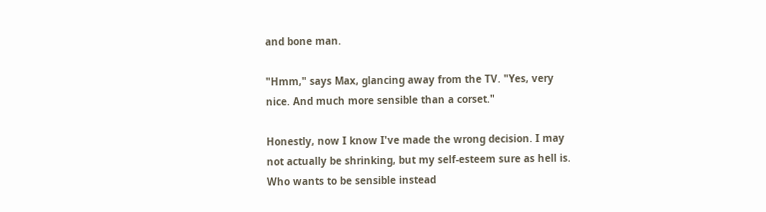and bone man.

"Hmm," says Max, glancing away from the TV. "Yes, very nice. And much more sensible than a corset."

Honestly, now I know I've made the wrong decision. I may not actually be shrinking, but my self-esteem sure as hell is. Who wants to be sensible instead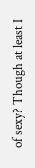of sexy? Though at least I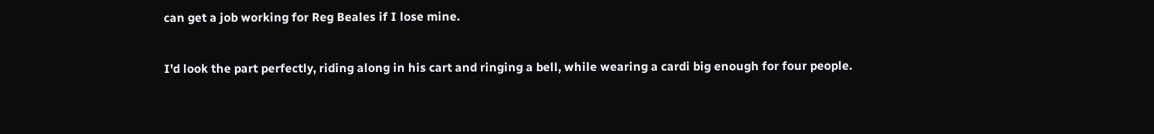can get a job working for Reg Beales if I lose mine.

I'd look the part perfectly, riding along in his cart and ringing a bell, while wearing a cardi big enough for four people.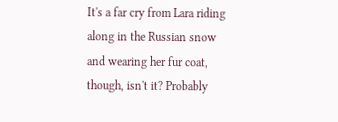It's a far cry from Lara riding along in the Russian snow and wearing her fur coat, though, isn't it? Probably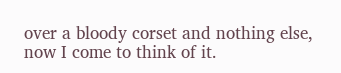over a bloody corset and nothing else, now I come to think of it.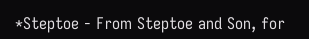*Steptoe - From Steptoe and Son, for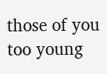those of you too young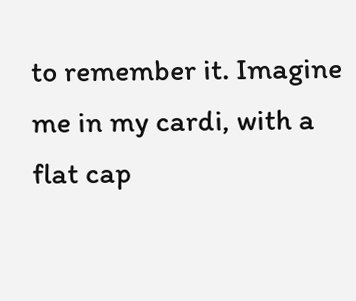to remember it. Imagine me in my cardi, with a flat cap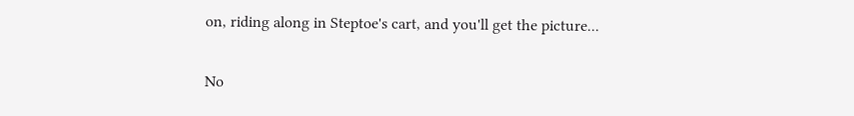on, riding along in Steptoe's cart, and you'll get the picture...

No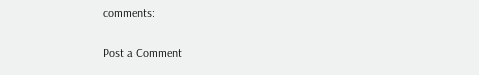comments:

Post a Comment